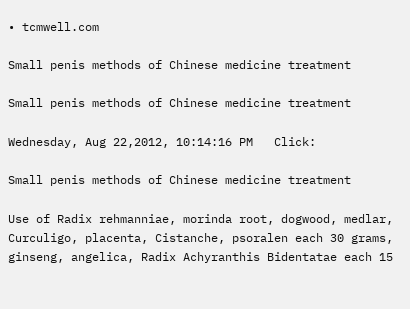• tcmwell.com

Small penis methods of Chinese medicine treatment

Small penis methods of Chinese medicine treatment

Wednesday, Aug 22,2012, 10:14:16 PM   Click:

Small penis methods of Chinese medicine treatment

Use of Radix rehmanniae, morinda root, dogwood, medlar, Curculigo, placenta, Cistanche, psoralen each 30 grams, ginseng, angelica, Radix Achyranthis Bidentatae each 15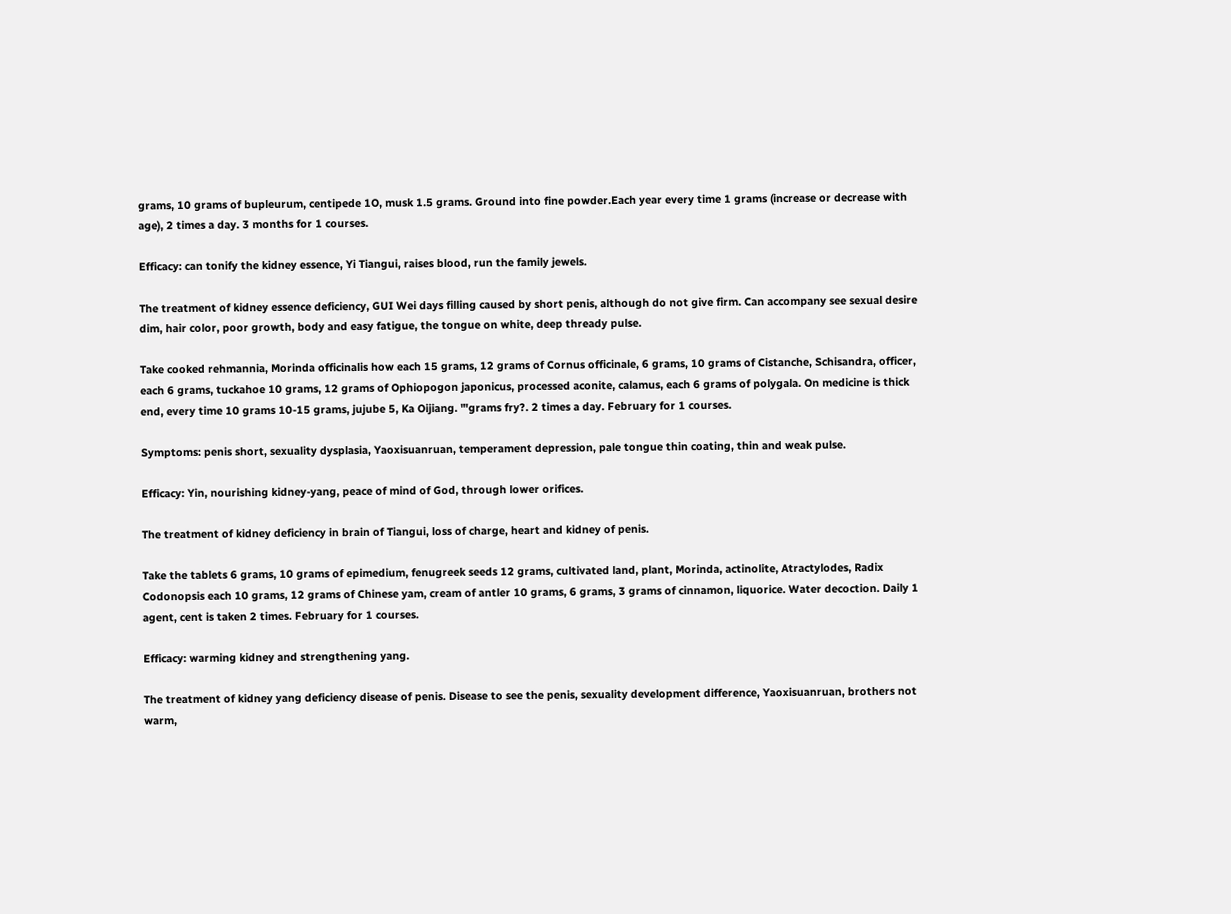grams, 10 grams of bupleurum, centipede 1O, musk 1.5 grams. Ground into fine powder.Each year every time 1 grams (increase or decrease with age), 2 times a day. 3 months for 1 courses.

Efficacy: can tonify the kidney essence, Yi Tiangui, raises blood, run the family jewels.

The treatment of kidney essence deficiency, GUI Wei days filling caused by short penis, although do not give firm. Can accompany see sexual desire dim, hair color, poor growth, body and easy fatigue, the tongue on white, deep thready pulse.

Take cooked rehmannia, Morinda officinalis how each 15 grams, 12 grams of Cornus officinale, 6 grams, 10 grams of Cistanche, Schisandra, officer, each 6 grams, tuckahoe 10 grams, 12 grams of Ophiopogon japonicus, processed aconite, calamus, each 6 grams of polygala. On medicine is thick end, every time 10 grams 10-15 grams, jujube 5, Ka Oijiang. "'grams fry?. 2 times a day. February for 1 courses.

Symptoms: penis short, sexuality dysplasia, Yaoxisuanruan, temperament depression, pale tongue thin coating, thin and weak pulse.

Efficacy: Yin, nourishing kidney-yang, peace of mind of God, through lower orifices.

The treatment of kidney deficiency in brain of Tiangui, loss of charge, heart and kidney of penis.

Take the tablets 6 grams, 10 grams of epimedium, fenugreek seeds 12 grams, cultivated land, plant, Morinda, actinolite, Atractylodes, Radix Codonopsis each 10 grams, 12 grams of Chinese yam, cream of antler 10 grams, 6 grams, 3 grams of cinnamon, liquorice. Water decoction. Daily 1 agent, cent is taken 2 times. February for 1 courses.

Efficacy: warming kidney and strengthening yang.

The treatment of kidney yang deficiency disease of penis. Disease to see the penis, sexuality development difference, Yaoxisuanruan, brothers not warm,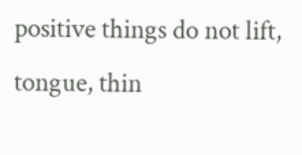positive things do not lift, tongue, thin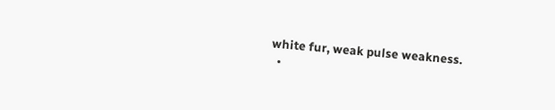white fur, weak pulse weakness.
  •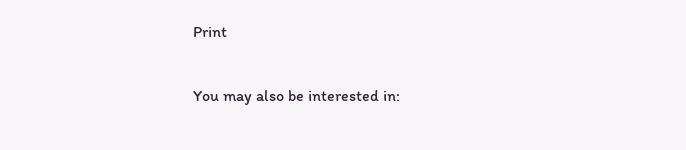Print

You may also be interested in: